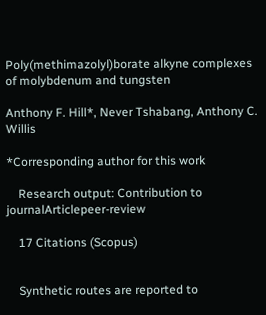Poly(methimazolyl)borate alkyne complexes of molybdenum and tungsten

Anthony F. Hill*, Never Tshabang, Anthony C. Willis

*Corresponding author for this work

    Research output: Contribution to journalArticlepeer-review

    17 Citations (Scopus)


    Synthetic routes are reported to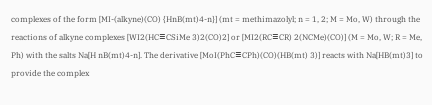complexes of the form [MI-(alkyne)(CO) {HnB(mt)4-n}] (mt = methimazolyl; n = 1, 2; M = Mo, W) through the reactions of alkyne complexes [WI2(HC≡CSiMe 3)2(CO)2] or [MI2(RC≡CR) 2(NCMe)(CO)] (M = Mo, W; R = Me, Ph) with the salts Na[H nB(mt)4-n]. The derivative [MoI(PhC≡CPh)(CO)(HB(mt) 3)] reacts with Na[HB(mt)3] to provide the complex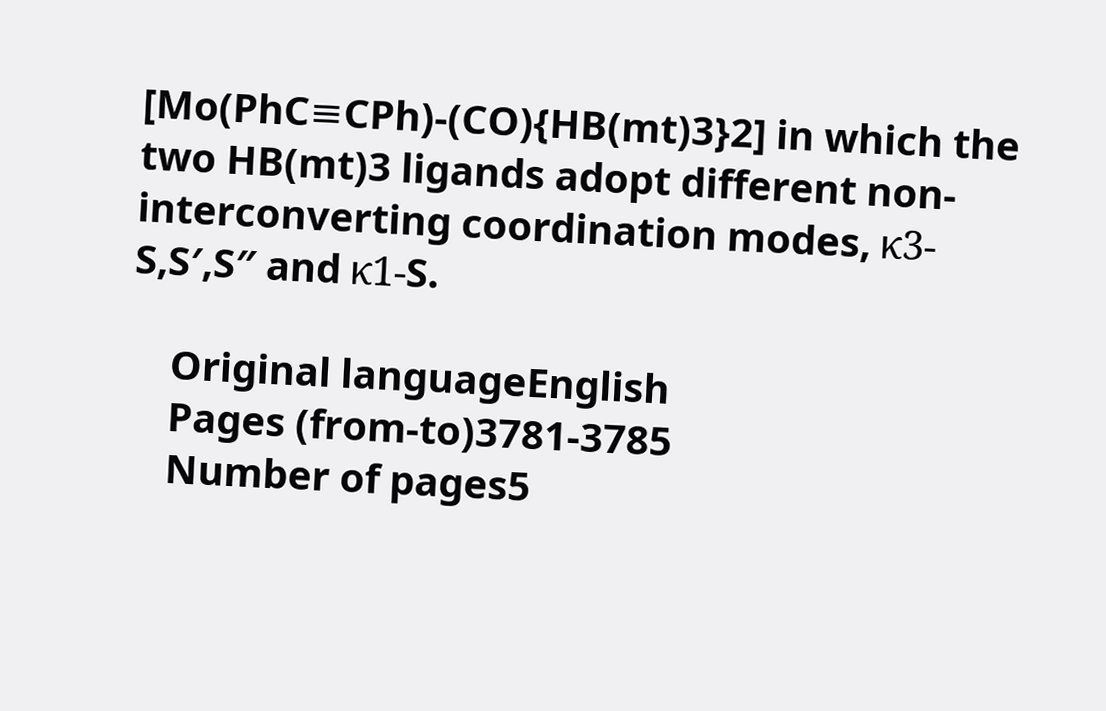[Mo(PhC≡CPh)-(CO){HB(mt)3}2] in which the two HB(mt)3 ligands adopt different non-interconverting coordination modes, κ3-S,S′,S″ and κ1-S.

    Original languageEnglish
    Pages (from-to)3781-3785
    Number of pages5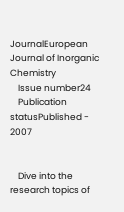JournalEuropean Journal of Inorganic Chemistry
    Issue number24
    Publication statusPublished - 2007


    Dive into the research topics of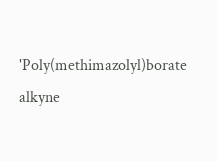'Poly(methimazolyl)borate alkyne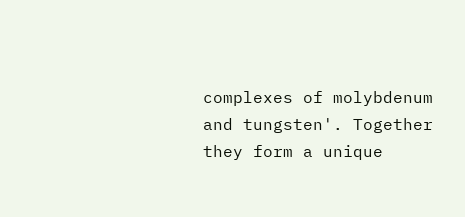complexes of molybdenum and tungsten'. Together they form a unique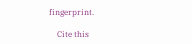fingerprint.

    Cite this